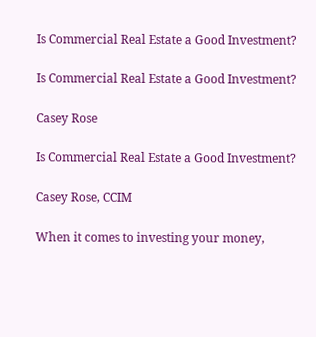Is Commercial Real Estate a Good Investment?

Is Commercial Real Estate a Good Investment?

Casey Rose

Is Commercial Real Estate a Good Investment?

Casey Rose, CCIM

When it comes to investing your money,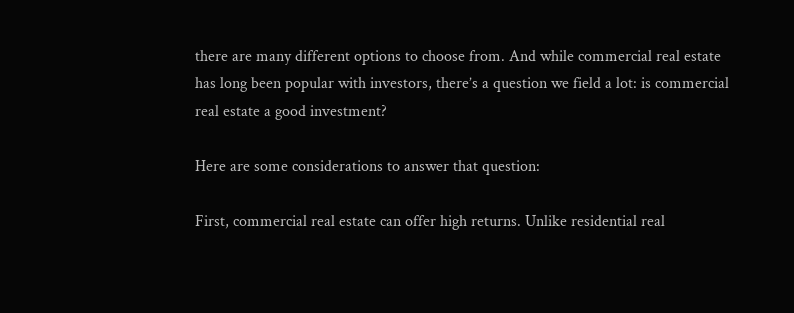there are many different options to choose from. And while commercial real estate has long been popular with investors, there’s a question we field a lot: is commercial real estate a good investment?

Here are some considerations to answer that question:

First, commercial real estate can offer high returns. Unlike residential real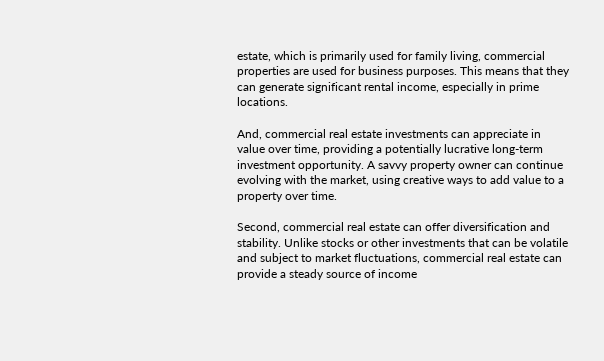estate, which is primarily used for family living, commercial properties are used for business purposes. This means that they can generate significant rental income, especially in prime locations.

And, commercial real estate investments can appreciate in value over time, providing a potentially lucrative long-term investment opportunity. A savvy property owner can continue evolving with the market, using creative ways to add value to a property over time.

Second, commercial real estate can offer diversification and stability. Unlike stocks or other investments that can be volatile and subject to market fluctuations, commercial real estate can provide a steady source of income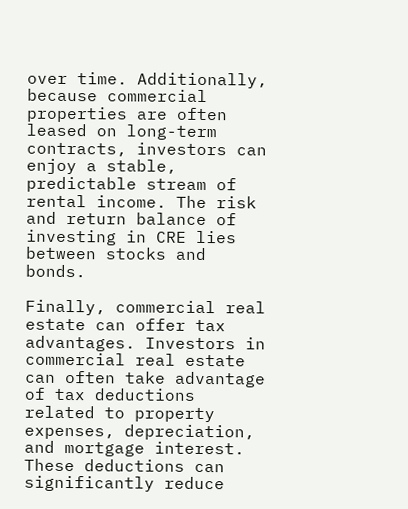over time. Additionally, because commercial properties are often leased on long-term contracts, investors can enjoy a stable, predictable stream of rental income. The risk and return balance of investing in CRE lies between stocks and bonds.

Finally, commercial real estate can offer tax advantages. Investors in commercial real estate can often take advantage of tax deductions related to property expenses, depreciation, and mortgage interest. These deductions can significantly reduce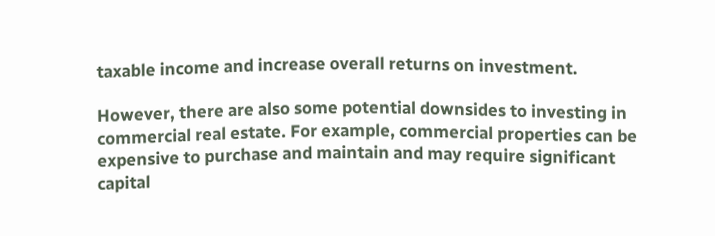taxable income and increase overall returns on investment.

However, there are also some potential downsides to investing in commercial real estate. For example, commercial properties can be expensive to purchase and maintain and may require significant capital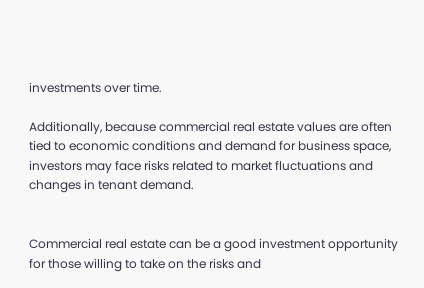investments over time.

Additionally, because commercial real estate values are often tied to economic conditions and demand for business space, investors may face risks related to market fluctuations and changes in tenant demand.


Commercial real estate can be a good investment opportunity for those willing to take on the risks and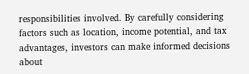responsibilities involved. By carefully considering factors such as location, income potential, and tax advantages, investors can make informed decisions about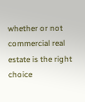whether or not commercial real estate is the right choice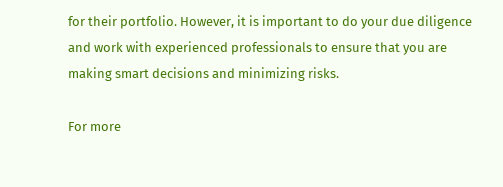for their portfolio. However, it is important to do your due diligence and work with experienced professionals to ensure that you are making smart decisions and minimizing risks.

For more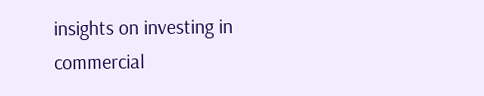insights on investing in commercial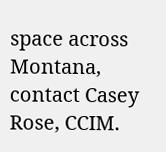space across Montana, contact Casey Rose, CCIM.